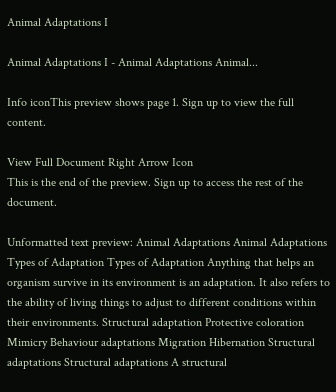Animal Adaptations I

Animal Adaptations I - Animal Adaptations Animal...

Info iconThis preview shows page 1. Sign up to view the full content.

View Full Document Right Arrow Icon
This is the end of the preview. Sign up to access the rest of the document.

Unformatted text preview: Animal Adaptations Animal Adaptations Types of Adaptation Types of Adaptation Anything that helps an organism survive in its environment is an adaptation. It also refers to the ability of living things to adjust to different conditions within their environments. Structural adaptation Protective coloration Mimicry Behaviour adaptations Migration Hibernation Structural adaptations Structural adaptations A structural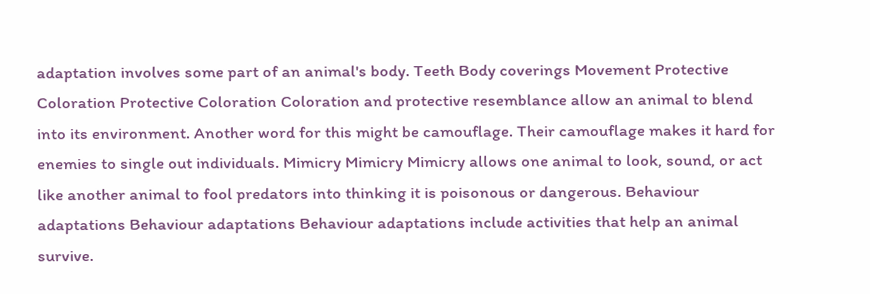adaptation involves some part of an animal's body. Teeth Body coverings Movement Protective Coloration Protective Coloration Coloration and protective resemblance allow an animal to blend into its environment. Another word for this might be camouflage. Their camouflage makes it hard for enemies to single out individuals. Mimicry Mimicry Mimicry allows one animal to look, sound, or act like another animal to fool predators into thinking it is poisonous or dangerous. Behaviour adaptations Behaviour adaptations Behaviour adaptations include activities that help an animal survive.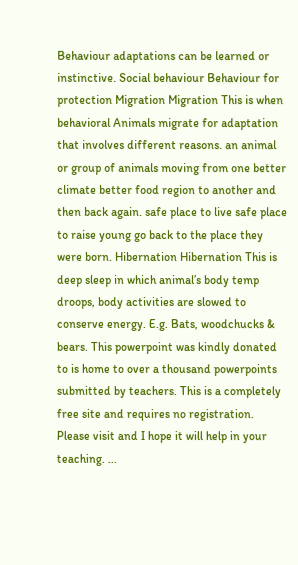Behaviour adaptations can be learned or instinctive. Social behaviour Behaviour for protection Migration Migration This is when behavioral Animals migrate for adaptation that involves different reasons. an animal or group of animals moving from one better climate better food region to another and then back again. safe place to live safe place to raise young go back to the place they were born. Hibernation Hibernation This is deep sleep in which animal’s body temp droops, body activities are slowed to conserve energy. E.g. Bats, woodchucks & bears. This powerpoint was kindly donated to is home to over a thousand powerpoints submitted by teachers. This is a completely free site and requires no registration. Please visit and I hope it will help in your teaching. ...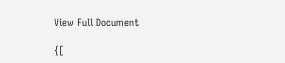View Full Document

{[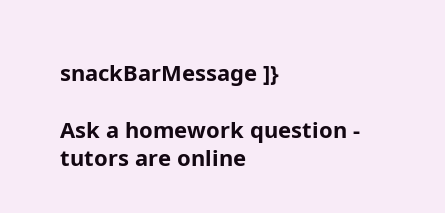snackBarMessage ]}

Ask a homework question - tutors are online